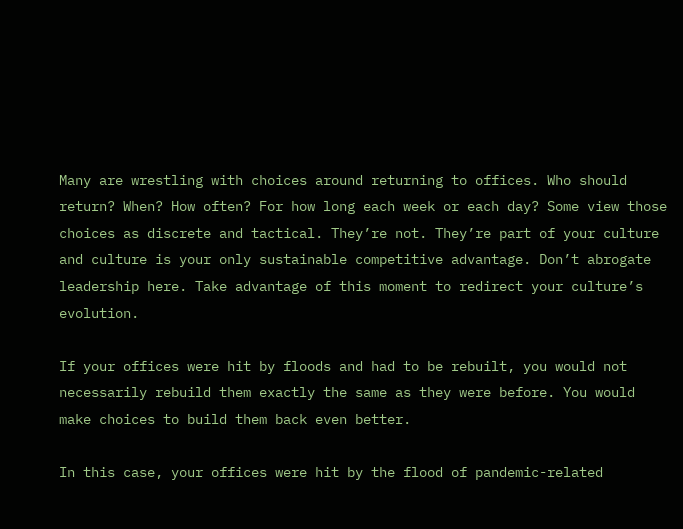Many are wrestling with choices around returning to offices. Who should return? When? How often? For how long each week or each day? Some view those choices as discrete and tactical. They’re not. They’re part of your culture and culture is your only sustainable competitive advantage. Don’t abrogate leadership here. Take advantage of this moment to redirect your culture’s evolution.

If your offices were hit by floods and had to be rebuilt, you would not necessarily rebuild them exactly the same as they were before. You would make choices to build them back even better.

In this case, your offices were hit by the flood of pandemic-related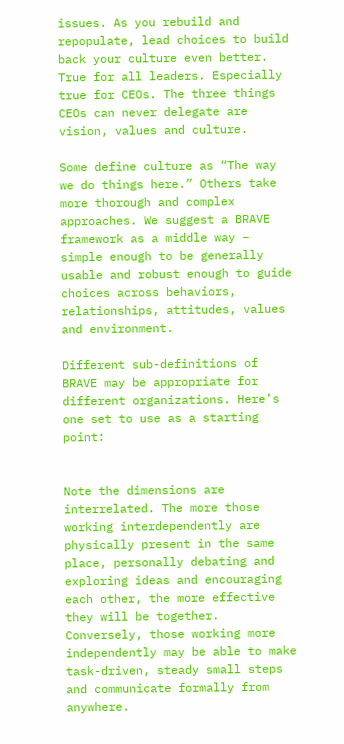issues. As you rebuild and repopulate, lead choices to build back your culture even better. True for all leaders. Especially true for CEOs. The three things CEOs can never delegate are vision, values and culture.

Some define culture as “The way we do things here.” Others take more thorough and complex approaches. We suggest a BRAVE framework as a middle way – simple enough to be generally usable and robust enough to guide choices across behaviors, relationships, attitudes, values and environment.

Different sub-definitions of BRAVE may be appropriate for different organizations. Here’s one set to use as a starting point:


Note the dimensions are interrelated. The more those working interdependently are physically present in the same place, personally debating and exploring ideas and encouraging each other, the more effective they will be together. Conversely, those working more independently may be able to make task-driven, steady small steps and communicate formally from anywhere.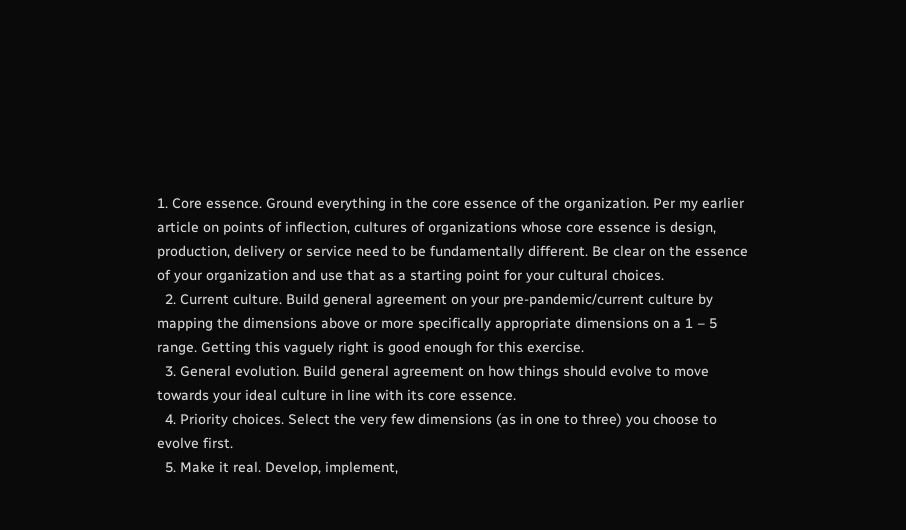1. Core essence. Ground everything in the core essence of the organization. Per my earlier article on points of inflection, cultures of organizations whose core essence is design, production, delivery or service need to be fundamentally different. Be clear on the essence of your organization and use that as a starting point for your cultural choices.
  2. Current culture. Build general agreement on your pre-pandemic/current culture by mapping the dimensions above or more specifically appropriate dimensions on a 1 – 5 range. Getting this vaguely right is good enough for this exercise.
  3. General evolution. Build general agreement on how things should evolve to move towards your ideal culture in line with its core essence.
  4. Priority choices. Select the very few dimensions (as in one to three) you choose to evolve first.
  5. Make it real. Develop, implement,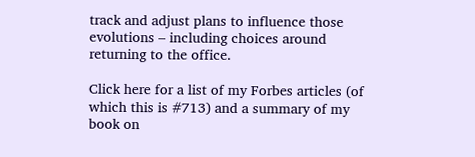track and adjust plans to influence those evolutions – including choices around returning to the office.

Click here for a list of my Forbes articles (of which this is #713) and a summary of my book on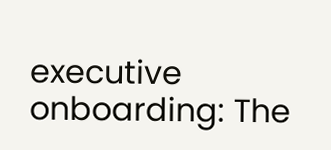executive onboarding: The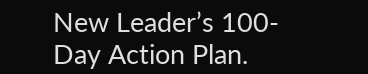New Leader’s 100-Day Action Plan.